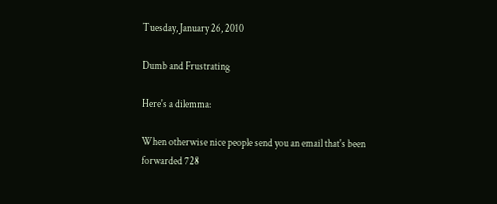Tuesday, January 26, 2010

Dumb and Frustrating

Here's a dilemma:

When otherwise nice people send you an email that's been forwarded 728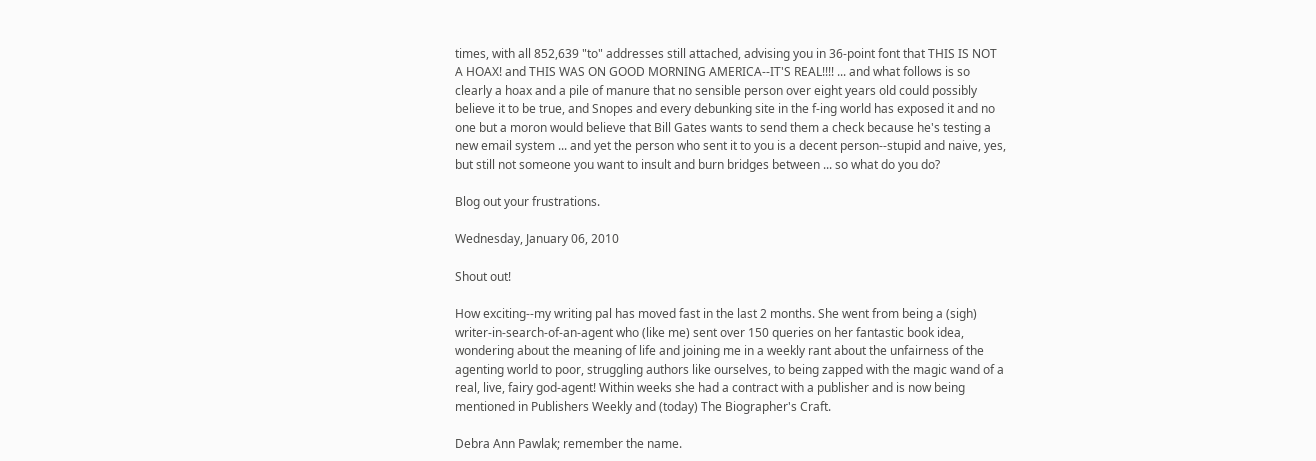times, with all 852,639 "to" addresses still attached, advising you in 36-point font that THIS IS NOT A HOAX! and THIS WAS ON GOOD MORNING AMERICA--IT'S REAL!!!! ... and what follows is so clearly a hoax and a pile of manure that no sensible person over eight years old could possibly believe it to be true, and Snopes and every debunking site in the f-ing world has exposed it and no one but a moron would believe that Bill Gates wants to send them a check because he's testing a new email system ... and yet the person who sent it to you is a decent person--stupid and naive, yes, but still not someone you want to insult and burn bridges between ... so what do you do?

Blog out your frustrations.

Wednesday, January 06, 2010

Shout out!

How exciting--my writing pal has moved fast in the last 2 months. She went from being a (sigh) writer-in-search-of-an-agent who (like me) sent over 150 queries on her fantastic book idea, wondering about the meaning of life and joining me in a weekly rant about the unfairness of the agenting world to poor, struggling authors like ourselves, to being zapped with the magic wand of a real, live, fairy god-agent! Within weeks she had a contract with a publisher and is now being mentioned in Publishers Weekly and (today) The Biographer's Craft.

Debra Ann Pawlak; remember the name.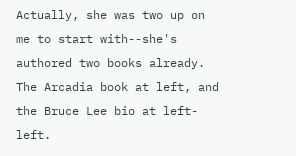Actually, she was two up on me to start with--she's authored two books already. The Arcadia book at left, and the Bruce Lee bio at left-left.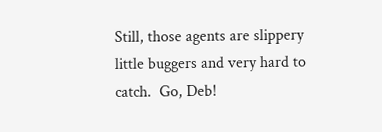Still, those agents are slippery little buggers and very hard to catch.  Go, Deb!